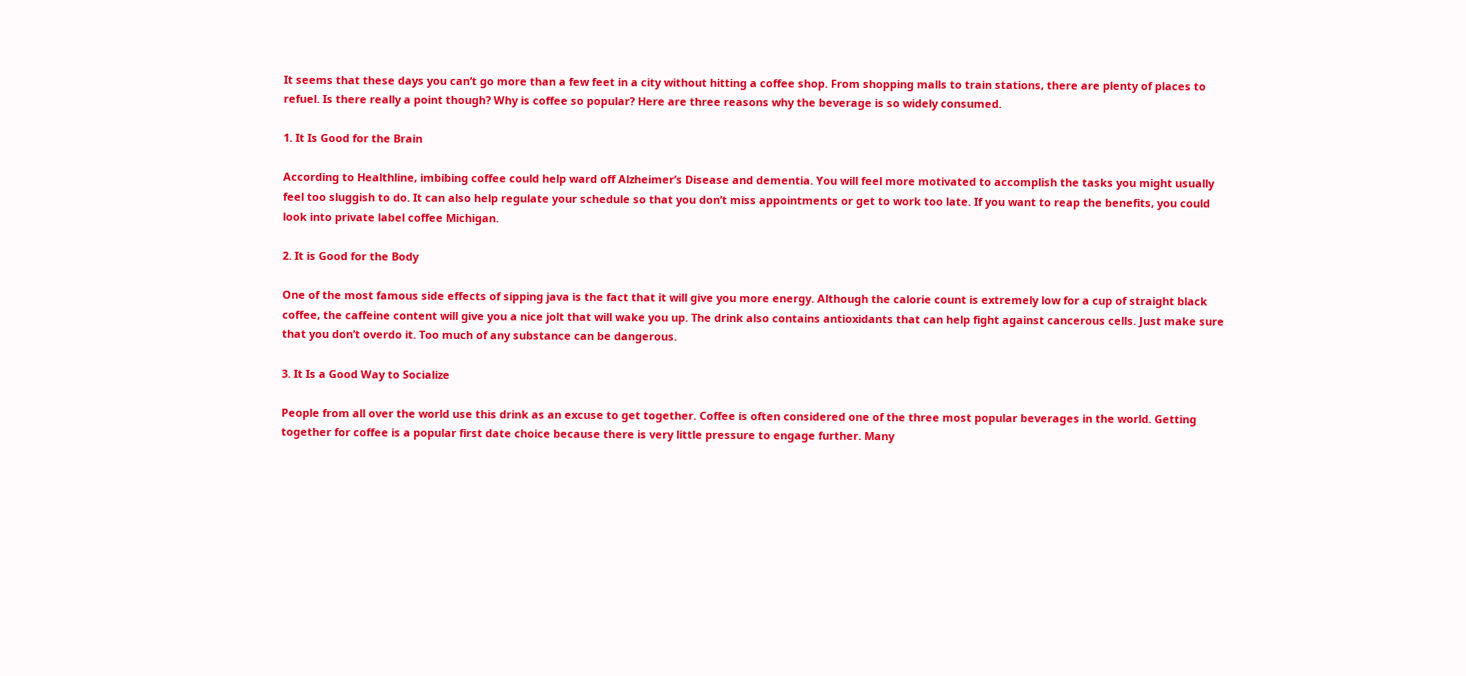It seems that these days you can’t go more than a few feet in a city without hitting a coffee shop. From shopping malls to train stations, there are plenty of places to refuel. Is there really a point though? Why is coffee so popular? Here are three reasons why the beverage is so widely consumed.

1. It Is Good for the Brain

According to Healthline, imbibing coffee could help ward off Alzheimer’s Disease and dementia. You will feel more motivated to accomplish the tasks you might usually feel too sluggish to do. It can also help regulate your schedule so that you don’t miss appointments or get to work too late. If you want to reap the benefits, you could look into private label coffee Michigan.

2. It is Good for the Body

One of the most famous side effects of sipping java is the fact that it will give you more energy. Although the calorie count is extremely low for a cup of straight black coffee, the caffeine content will give you a nice jolt that will wake you up. The drink also contains antioxidants that can help fight against cancerous cells. Just make sure that you don’t overdo it. Too much of any substance can be dangerous.

3. It Is a Good Way to Socialize

People from all over the world use this drink as an excuse to get together. Coffee is often considered one of the three most popular beverages in the world. Getting together for coffee is a popular first date choice because there is very little pressure to engage further. Many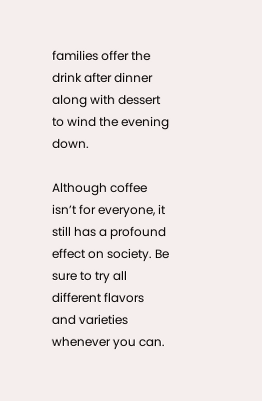families offer the drink after dinner along with dessert to wind the evening down.

Although coffee isn’t for everyone, it still has a profound effect on society. Be sure to try all different flavors and varieties whenever you can.